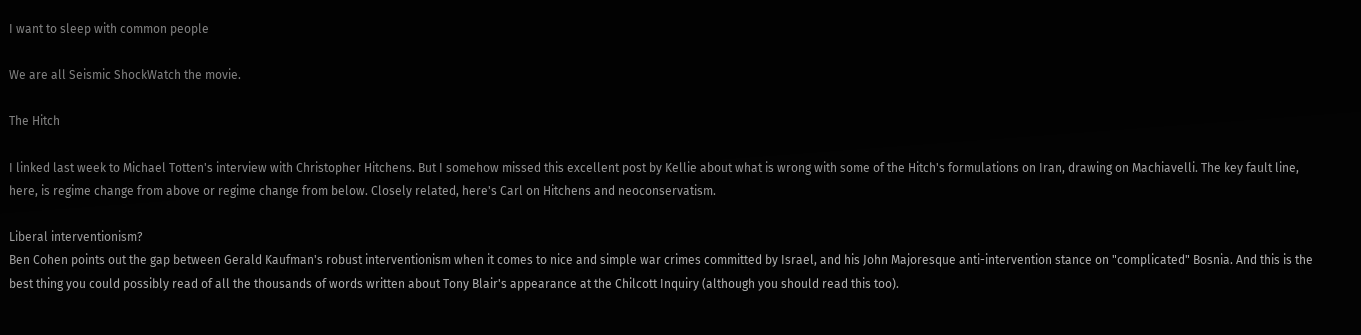I want to sleep with common people

We are all Seismic ShockWatch the movie.

The Hitch

I linked last week to Michael Totten's interview with Christopher Hitchens. But I somehow missed this excellent post by Kellie about what is wrong with some of the Hitch's formulations on Iran, drawing on Machiavelli. The key fault line, here, is regime change from above or regime change from below. Closely related, here's Carl on Hitchens and neoconservatism.

Liberal interventionism?
Ben Cohen points out the gap between Gerald Kaufman's robust interventionism when it comes to nice and simple war crimes committed by Israel, and his John Majoresque anti-intervention stance on "complicated" Bosnia. And this is the best thing you could possibly read of all the thousands of words written about Tony Blair's appearance at the Chilcott Inquiry (although you should read this too).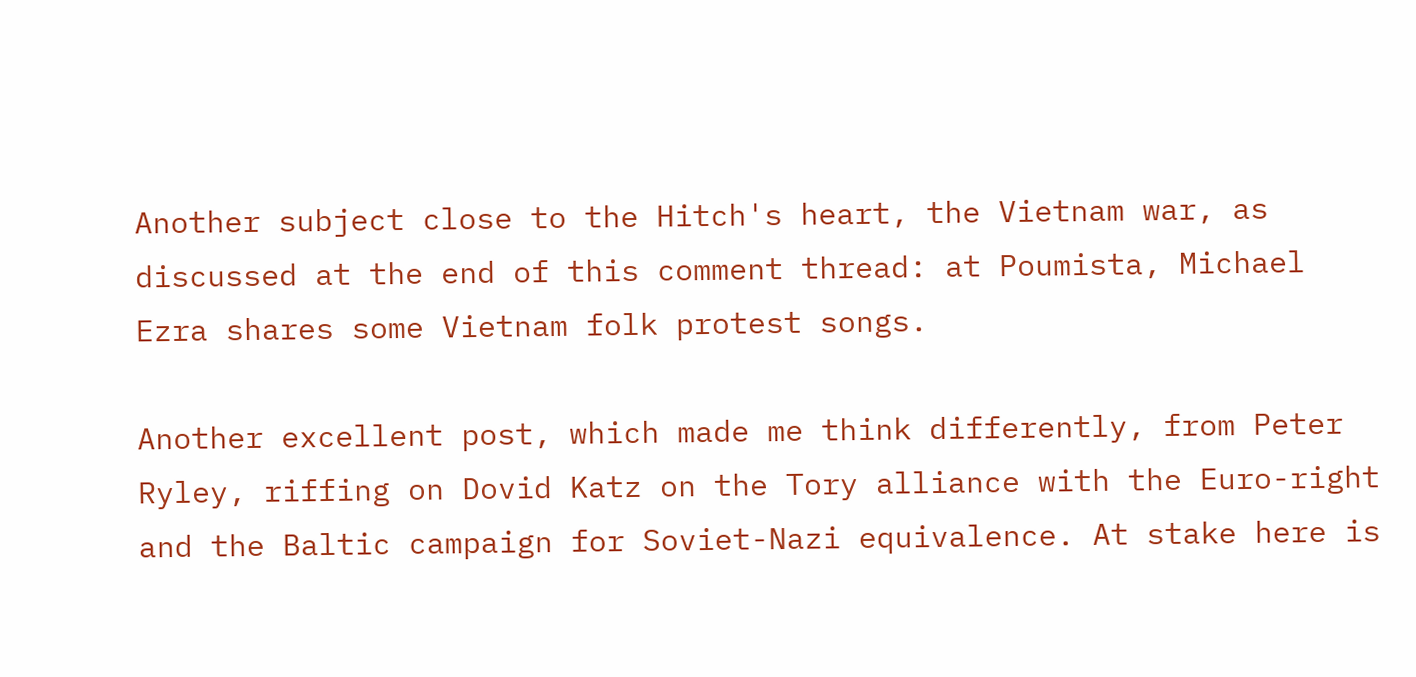Another subject close to the Hitch's heart, the Vietnam war, as discussed at the end of this comment thread: at Poumista, Michael Ezra shares some Vietnam folk protest songs.

Another excellent post, which made me think differently, from Peter Ryley, riffing on Dovid Katz on the Tory alliance with the Euro-right and the Baltic campaign for Soviet-Nazi equivalence. At stake here is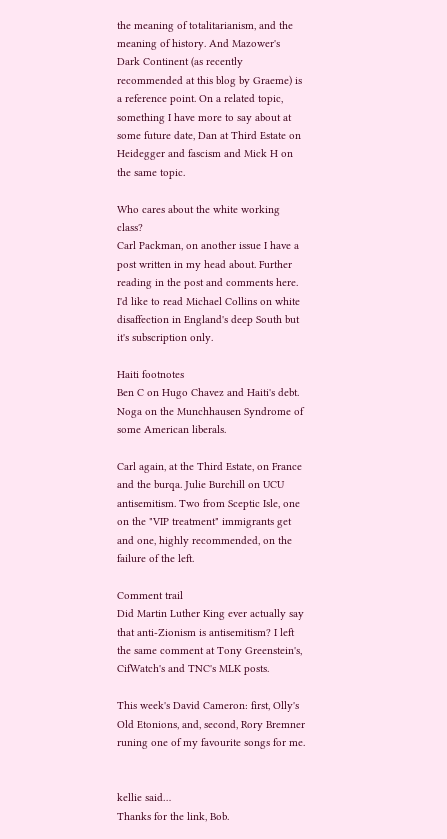the meaning of totalitarianism, and the meaning of history. And Mazower's Dark Continent (as recently recommended at this blog by Graeme) is a reference point. On a related topic, something I have more to say about at some future date, Dan at Third Estate on Heidegger and fascism and Mick H on the same topic.

Who cares about the white working class?
Carl Packman, on another issue I have a post written in my head about. Further reading in the post and comments here. I'd like to read Michael Collins on white disaffection in England's deep South but it's subscription only.

Haiti footnotes
Ben C on Hugo Chavez and Haiti's debt. Noga on the Munchhausen Syndrome of some American liberals.

Carl again, at the Third Estate, on France and the burqa. Julie Burchill on UCU antisemitism. Two from Sceptic Isle, one on the "VIP treatment" immigrants get and one, highly recommended, on the failure of the left.

Comment trail
Did Martin Luther King ever actually say that anti-Zionism is antisemitism? I left the same comment at Tony Greenstein's, CifWatch's and TNC's MLK posts.

This week's David Cameron: first, Olly's Old Etonions, and, second, Rory Bremner runing one of my favourite songs for me.


kellie said…
Thanks for the link, Bob.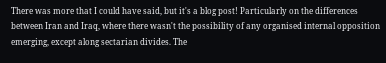There was more that I could have said, but it's a blog post! Particularly on the differences between Iran and Iraq, where there wasn't the possibility of any organised internal opposition emerging, except along sectarian divides. The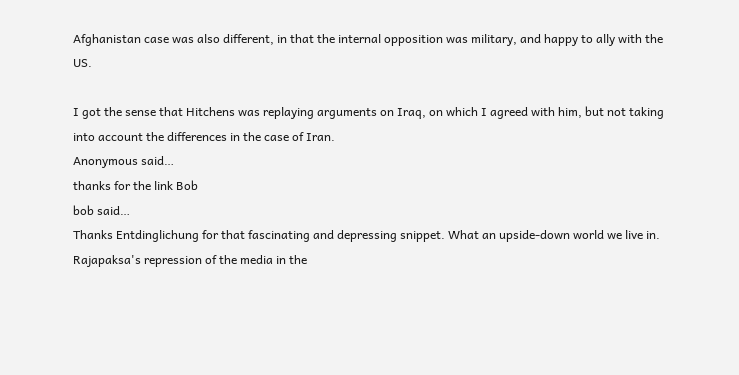Afghanistan case was also different, in that the internal opposition was military, and happy to ally with the US.

I got the sense that Hitchens was replaying arguments on Iraq, on which I agreed with him, but not taking into account the differences in the case of Iran.
Anonymous said…
thanks for the link Bob
bob said…
Thanks Entdinglichung for that fascinating and depressing snippet. What an upside-down world we live in. Rajapaksa's repression of the media in the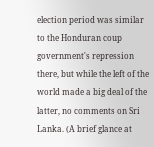election period was similar to the Honduran coup government's repression there, but while the left of the world made a big deal of the latter, no comments on Sri Lanka. (A brief glance at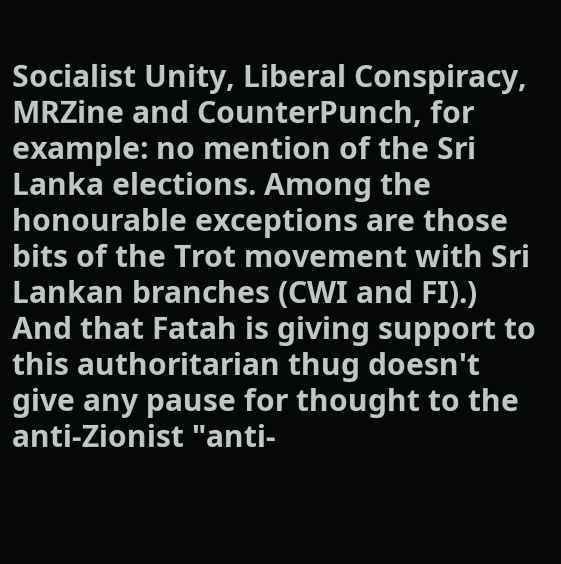Socialist Unity, Liberal Conspiracy, MRZine and CounterPunch, for example: no mention of the Sri Lanka elections. Among the honourable exceptions are those bits of the Trot movement with Sri Lankan branches (CWI and FI).) And that Fatah is giving support to this authoritarian thug doesn't give any pause for thought to the anti-Zionist "anti-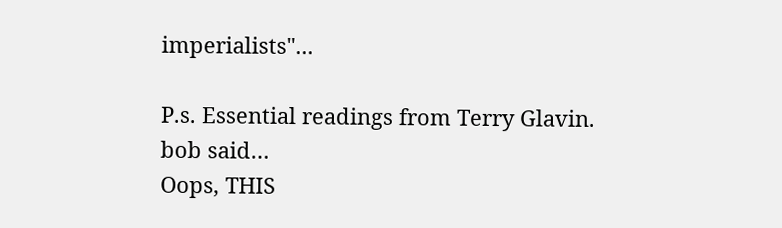imperialists"...

P.s. Essential readings from Terry Glavin.
bob said…
Oops, THIS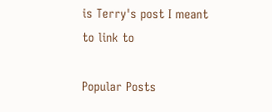is Terry's post I meant to link to

Popular Posts